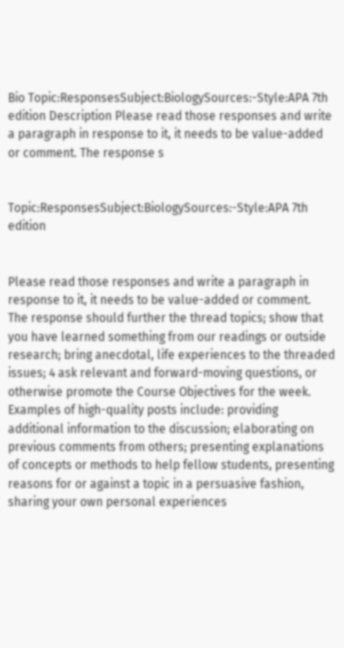Bio Topic:ResponsesSubject:BiologySources:-Style:APA 7th edition Description Please read those responses and write a paragraph in response to it, it needs to be value-added or comment. The response s


Topic:ResponsesSubject:BiologySources:-Style:APA 7th edition


Please read those responses and write a paragraph in response to it, it needs to be value-added or comment.  The response should further the thread topics; show that you have learned something from our readings or outside research; bring anecdotal, life experiences to the threaded issues; 4 ask relevant and forward-moving questions, or otherwise promote the Course Objectives for the week.  Examples of high-quality posts include: providing additional information to the discussion; elaborating on previous comments from others; presenting explanations of concepts or methods to help fellow students, presenting reasons for or against a topic in a persuasive fashion, sharing your own personal experiences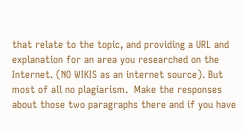that relate to the topic, and providing a URL and explanation for an area you researched on the Internet. (NO WIKIS as an internet source). But most of all no plagiarism.  Make the responses about those two paragraphs there and if you have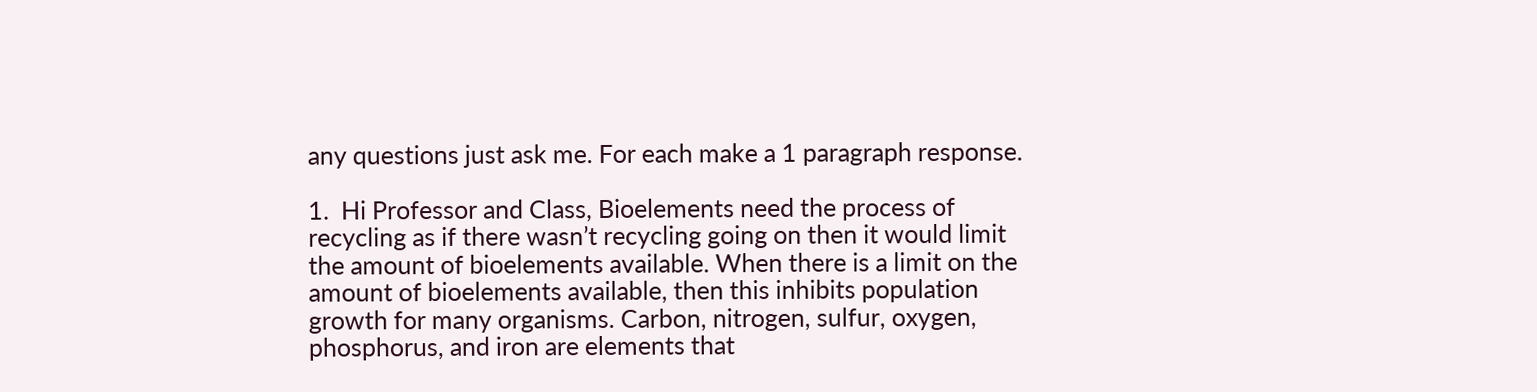any questions just ask me. For each make a 1 paragraph response.

1.  Hi Professor and Class, Bioelements need the process of recycling as if there wasn’t recycling going on then it would limit the amount of bioelements available. When there is a limit on the amount of bioelements available, then this inhibits population growth for many organisms. Carbon, nitrogen, sulfur, oxygen, phosphorus, and iron are elements that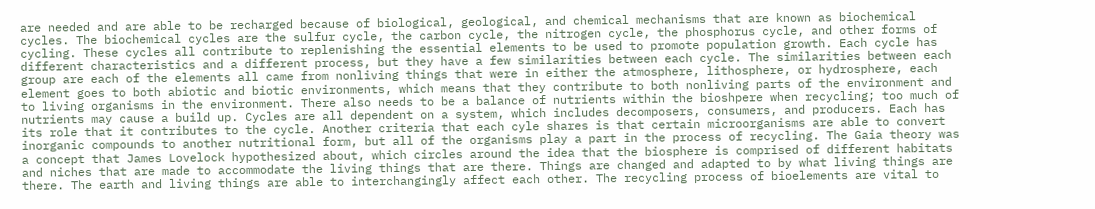are needed and are able to be recharged because of biological, geological, and chemical mechanisms that are known as biochemical cycles. The biochemical cycles are the sulfur cycle, the carbon cycle, the nitrogen cycle, the phosphorus cycle, and other forms of cycling. These cycles all contribute to replenishing the essential elements to be used to promote population growth. Each cycle has different characteristics and a different process, but they have a few similarities between each cycle. The similarities between each group are each of the elements all came from nonliving things that were in either the atmosphere, lithosphere, or hydrosphere, each element goes to both abiotic and biotic environments, which means that they contribute to both nonliving parts of the environment and to living organisms in the environment. There also needs to be a balance of nutrients within the bioshpere when recycling; too much of nutrients may cause a build up. Cycles are all dependent on a system, which includes decomposers, consumers, and producers. Each has its role that it contributes to the cycle. Another criteria that each cyle shares is that certain microorganisms are able to convert inorganic compounds to another nutritional form, but all of the organisms play a part in the process of recycling. The Gaia theory was a concept that James Lovelock hypothesized about, which circles around the idea that the biosphere is comprised of different habitats and niches that are made to accommodate the living things that are there. Things are changed and adapted to by what living things are there. The earth and living things are able to interchangingly affect each other. The recycling process of bioelements are vital to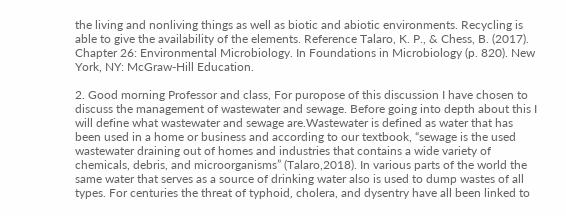the living and nonliving things as well as biotic and abiotic environments. Recycling is able to give the availability of the elements. Reference Talaro, K. P., & Chess, B. (2017). Chapter 26: Environmental Microbiology. In Foundations in Microbiology (p. 820). New York, NY: McGraw-Hill Education.

2. Good morning Professor and class, For puropose of this discussion I have chosen to discuss the management of wastewater and sewage. Before going into depth about this I will define what wastewater and sewage are.Wastewater is defined as water that has been used in a home or business and according to our textbook, “sewage is the used wastewater draining out of homes and industries that contains a wide variety of chemicals, debris, and microorganisms” (Talaro,2018). In various parts of the world the same water that serves as a source of drinking water also is used to dump wastes of all types. For centuries the threat of typhoid, cholera, and dysentry have all been linked to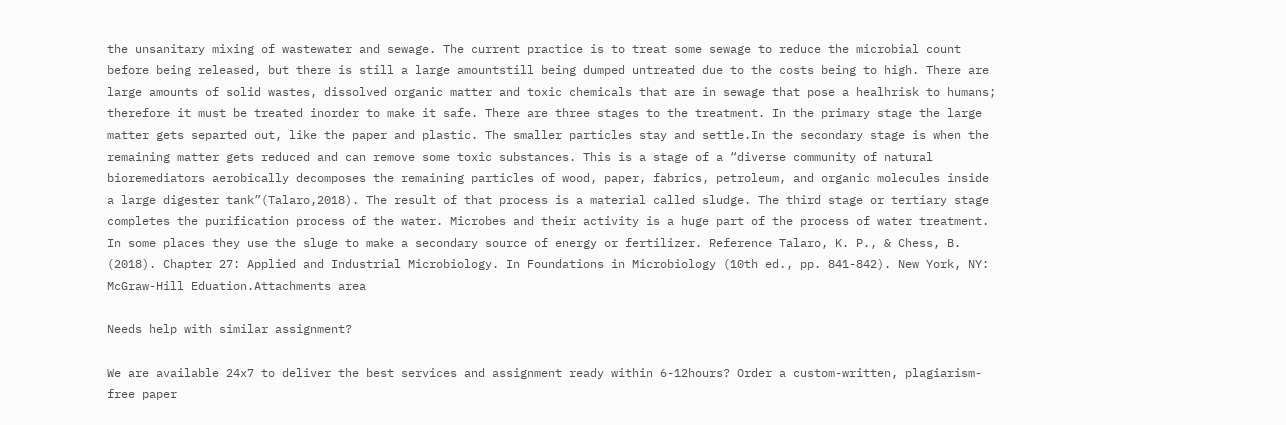the unsanitary mixing of wastewater and sewage. The current practice is to treat some sewage to reduce the microbial count before being released, but there is still a large amountstill being dumped untreated due to the costs being to high. There are large amounts of solid wastes, dissolved organic matter and toxic chemicals that are in sewage that pose a healhrisk to humans; therefore it must be treated inorder to make it safe. There are three stages to the treatment. In the primary stage the large matter gets separted out, like the paper and plastic. The smaller particles stay and settle.In the secondary stage is when the remaining matter gets reduced and can remove some toxic substances. This is a stage of a “diverse community of natural bioremediators aerobically decomposes the remaining particles of wood, paper, fabrics, petroleum, and organic molecules inside a large digester tank”(Talaro,2018). The result of that process is a material called sludge. The third stage or tertiary stage completes the purification process of the water. Microbes and their activity is a huge part of the process of water treatment. In some places they use the sluge to make a secondary source of energy or fertilizer. Reference Talaro, K. P., & Chess, B. (2018). Chapter 27: Applied and Industrial Microbiology. In Foundations in Microbiology (10th ed., pp. 841-842). New York, NY: McGraw-Hill Eduation.Attachments area

Needs help with similar assignment?

We are available 24x7 to deliver the best services and assignment ready within 6-12hours? Order a custom-written, plagiarism-free paper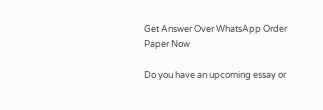Get Answer Over WhatsApp Order Paper Now

Do you have an upcoming essay or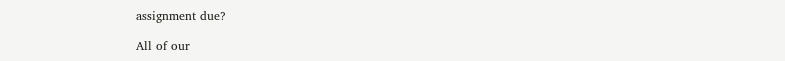assignment due?

All of our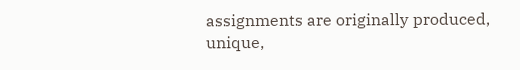assignments are originally produced, unique,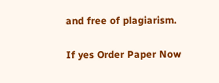and free of plagiarism.

If yes Order Paper Now